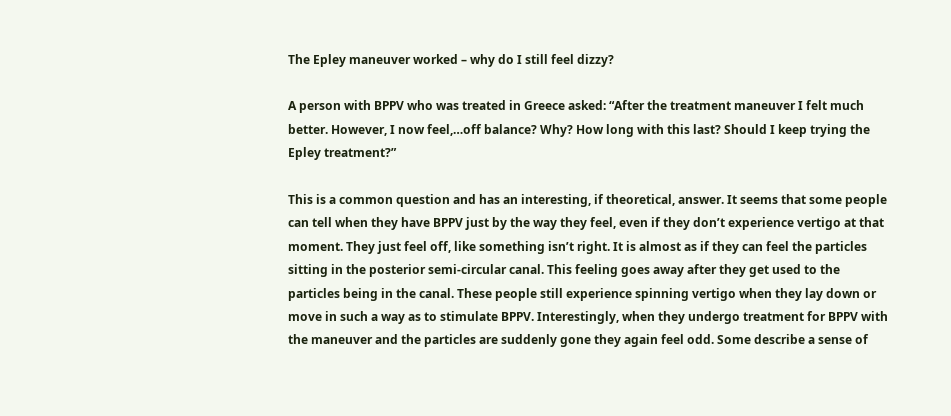The Epley maneuver worked – why do I still feel dizzy?

A person with BPPV who was treated in Greece asked: “After the treatment maneuver I felt much better. However, I now feel,…off balance? Why? How long with this last? Should I keep trying the Epley treatment?”

This is a common question and has an interesting, if theoretical, answer. It seems that some people can tell when they have BPPV just by the way they feel, even if they don’t experience vertigo at that moment. They just feel off, like something isn’t right. It is almost as if they can feel the particles sitting in the posterior semi-circular canal. This feeling goes away after they get used to the particles being in the canal. These people still experience spinning vertigo when they lay down or move in such a way as to stimulate BPPV. Interestingly, when they undergo treatment for BPPV with the maneuver and the particles are suddenly gone they again feel odd. Some describe a sense of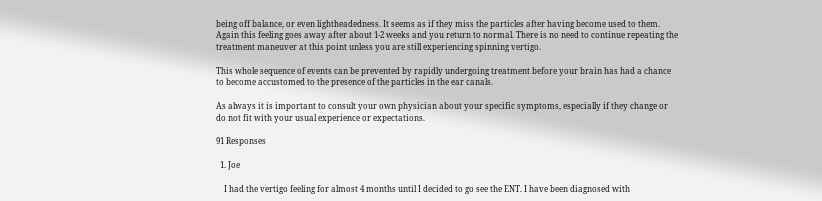being off balance, or even lightheadedness. It seems as if they miss the particles after having become used to them. Again this feeling goes away after about 1-2 weeks and you return to normal. There is no need to continue repeating the treatment maneuver at this point unless you are still experiencing spinning vertigo.

This whole sequence of events can be prevented by rapidly undergoing treatment before your brain has had a chance to become accustomed to the presence of the particles in the ear canals.

As always it is important to consult your own physician about your specific symptoms, especially if they change or do not fit with your usual experience or expectations.

91 Responses

  1. Joe

    I had the vertigo feeling for almost 4 months until I decided to go see the ENT. I have been diagnosed with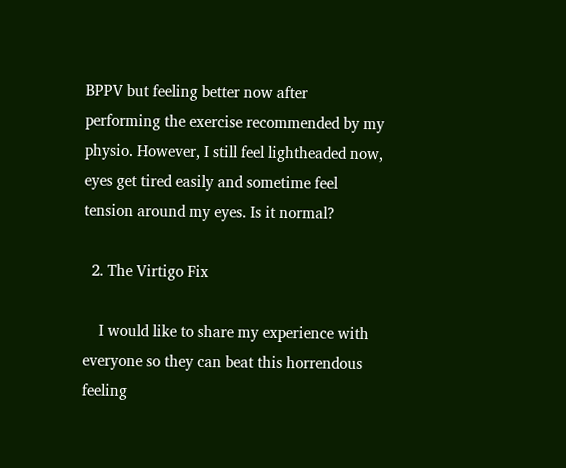BPPV but feeling better now after performing the exercise recommended by my physio. However, I still feel lightheaded now, eyes get tired easily and sometime feel tension around my eyes. Is it normal?

  2. The Virtigo Fix

    I would like to share my experience with everyone so they can beat this horrendous feeling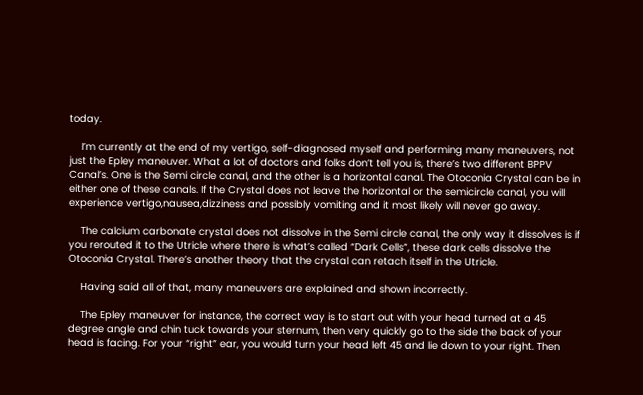today.

    I’m currently at the end of my vertigo, self-diagnosed myself and performing many maneuvers, not just the Epley maneuver. What a lot of doctors and folks don’t tell you is, there’s two different BPPV Canal’s. One is the Semi circle canal, and the other is a horizontal canal. The Otoconia Crystal can be in either one of these canals. If the Crystal does not leave the horizontal or the semicircle canal, you will experience vertigo,nausea,dizziness and possibly vomiting and it most likely will never go away.

    The calcium carbonate crystal does not dissolve in the Semi circle canal, the only way it dissolves is if you rerouted it to the Utricle where there is what’s called “Dark Cells”, these dark cells dissolve the Otoconia Crystal. There’s another theory that the crystal can retach itself in the Utricle.

    Having said all of that, many maneuvers are explained and shown incorrectly.

    The Epley maneuver for instance, the correct way is to start out with your head turned at a 45 degree angle and chin tuck towards your sternum, then very quickly go to the side the back of your head is facing. For your “right” ear, you would turn your head left 45 and lie down to your right. Then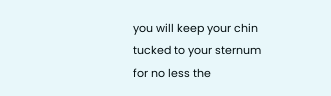you will keep your chin tucked to your sternum for no less the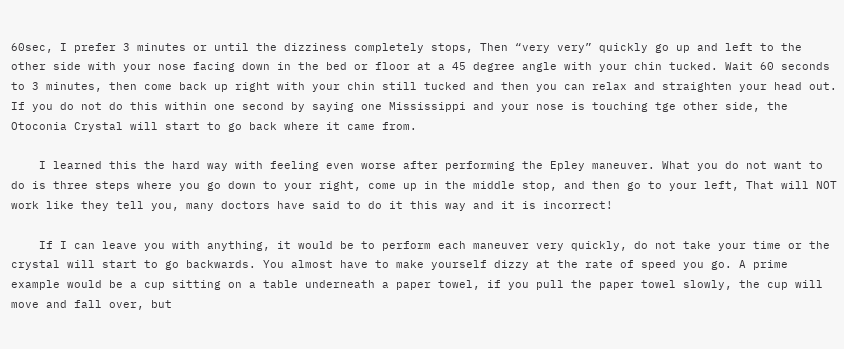60sec, I prefer 3 minutes or until the dizziness completely stops, Then “very very” quickly go up and left to the other side with your nose facing down in the bed or floor at a 45 degree angle with your chin tucked. Wait 60 seconds to 3 minutes, then come back up right with your chin still tucked and then you can relax and straighten your head out. If you do not do this within one second by saying one Mississippi and your nose is touching tge other side, the Otoconia Crystal will start to go back where it came from.

    I learned this the hard way with feeling even worse after performing the Epley maneuver. What you do not want to do is three steps where you go down to your right, come up in the middle stop, and then go to your left, That will NOT work like they tell you, many doctors have said to do it this way and it is incorrect!

    If I can leave you with anything, it would be to perform each maneuver very quickly, do not take your time or the crystal will start to go backwards. You almost have to make yourself dizzy at the rate of speed you go. A prime example would be a cup sitting on a table underneath a paper towel, if you pull the paper towel slowly, the cup will move and fall over, but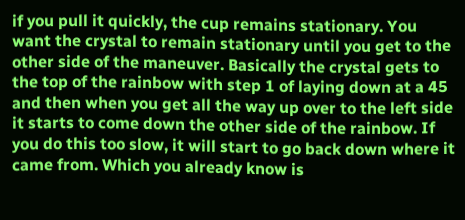if you pull it quickly, the cup remains stationary. You want the crystal to remain stationary until you get to the other side of the maneuver. Basically the crystal gets to the top of the rainbow with step 1 of laying down at a 45 and then when you get all the way up over to the left side it starts to come down the other side of the rainbow. If you do this too slow, it will start to go back down where it came from. Which you already know is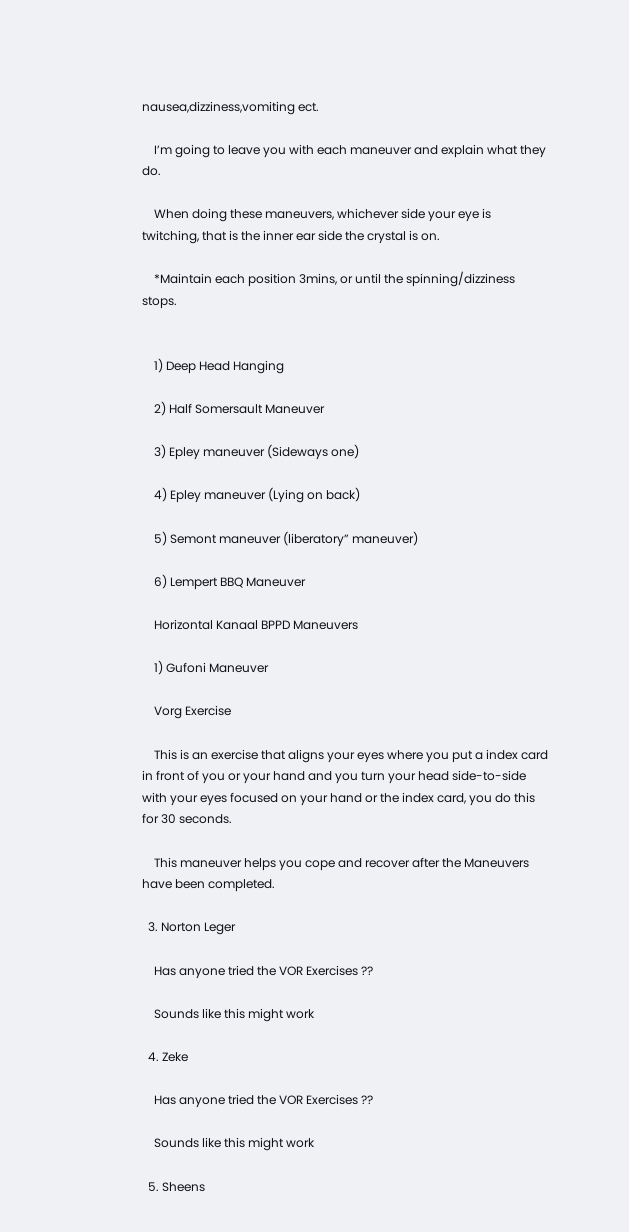nausea,dizziness,vomiting ect.

    I’m going to leave you with each maneuver and explain what they do.

    When doing these maneuvers, whichever side your eye is twitching, that is the inner ear side the crystal is on.

    *Maintain each position 3mins, or until the spinning/dizziness stops.


    1) Deep Head Hanging

    2) Half Somersault Maneuver

    3) Epley maneuver (Sideways one)

    4) Epley maneuver (Lying on back)

    5) Semont maneuver (liberatory” maneuver)

    6) Lempert BBQ Maneuver

    Horizontal Kanaal BPPD Maneuvers

    1) Gufoni Maneuver

    Vorg Exercise

    This is an exercise that aligns your eyes where you put a index card in front of you or your hand and you turn your head side-to-side with your eyes focused on your hand or the index card, you do this for 30 seconds.

    This maneuver helps you cope and recover after the Maneuvers have been completed.

  3. Norton Leger

    Has anyone tried the VOR Exercises ??

    Sounds like this might work

  4. Zeke

    Has anyone tried the VOR Exercises ??

    Sounds like this might work

  5. Sheens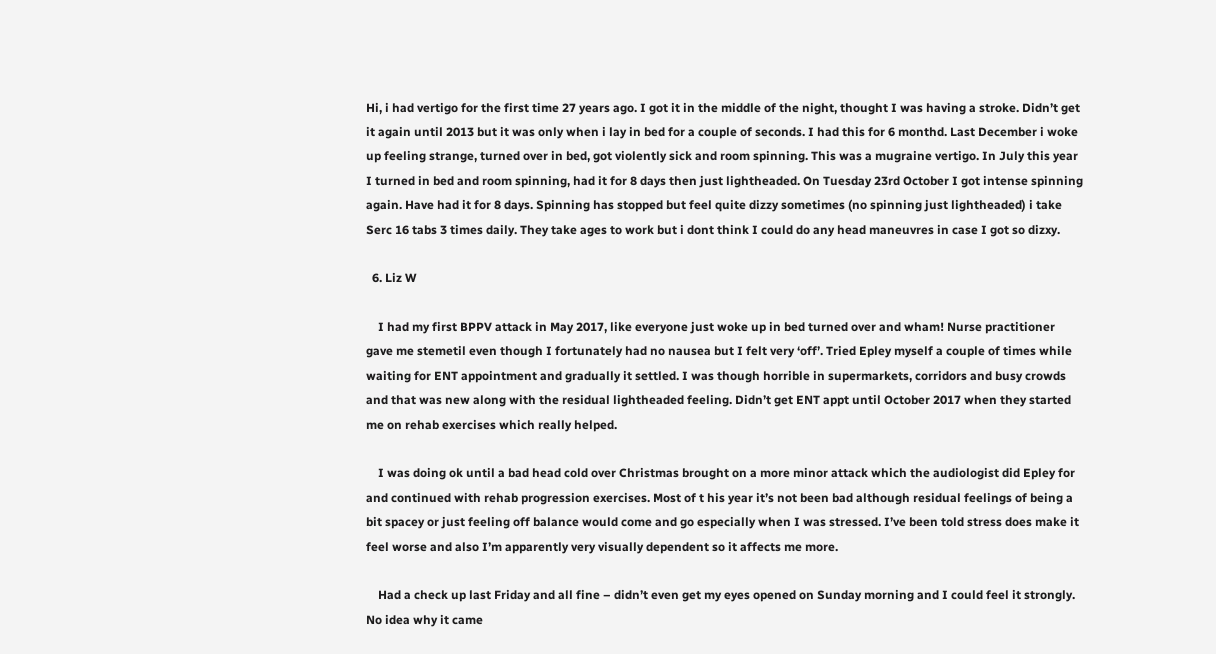Hi, i had vertigo for the first time 27 years ago. I got it in the middle of the night, thought I was having a stroke. Didn’t get it again until 2013 but it was only when i lay in bed for a couple of seconds. I had this for 6 monthd. Last December i woke up feeling strange, turned over in bed, got violently sick and room spinning. This was a mugraine vertigo. In July this year I turned in bed and room spinning, had it for 8 days then just lightheaded. On Tuesday 23rd October I got intense spinning again. Have had it for 8 days. Spinning has stopped but feel quite dizzy sometimes (no spinning just lightheaded) i take Serc 16 tabs 3 times daily. They take ages to work but i dont think I could do any head maneuvres in case I got so dizxy.

  6. Liz W

    I had my first BPPV attack in May 2017, like everyone just woke up in bed turned over and wham! Nurse practitioner gave me stemetil even though I fortunately had no nausea but I felt very ‘off’. Tried Epley myself a couple of times while waiting for ENT appointment and gradually it settled. I was though horrible in supermarkets, corridors and busy crowds and that was new along with the residual lightheaded feeling. Didn’t get ENT appt until October 2017 when they started me on rehab exercises which really helped.

    I was doing ok until a bad head cold over Christmas brought on a more minor attack which the audiologist did Epley for and continued with rehab progression exercises. Most of t his year it’s not been bad although residual feelings of being a bit spacey or just feeling off balance would come and go especially when I was stressed. I’ve been told stress does make it feel worse and also I’m apparently very visually dependent so it affects me more.

    Had a check up last Friday and all fine – didn’t even get my eyes opened on Sunday morning and I could feel it strongly. No idea why it came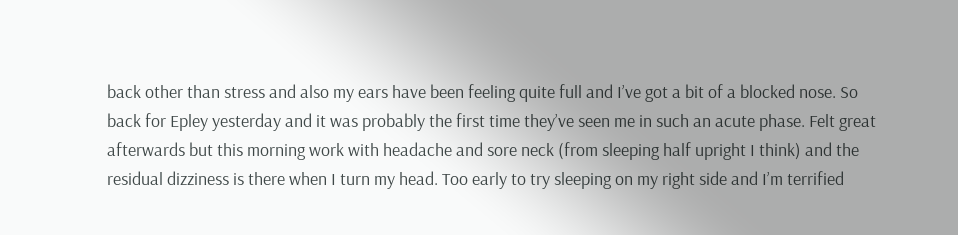back other than stress and also my ears have been feeling quite full and I’ve got a bit of a blocked nose. So back for Epley yesterday and it was probably the first time they’ve seen me in such an acute phase. Felt great afterwards but this morning work with headache and sore neck (from sleeping half upright I think) and the residual dizziness is there when I turn my head. Too early to try sleeping on my right side and I’m terrified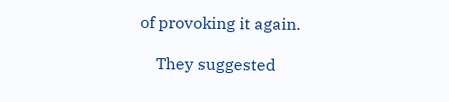of provoking it again.

    They suggested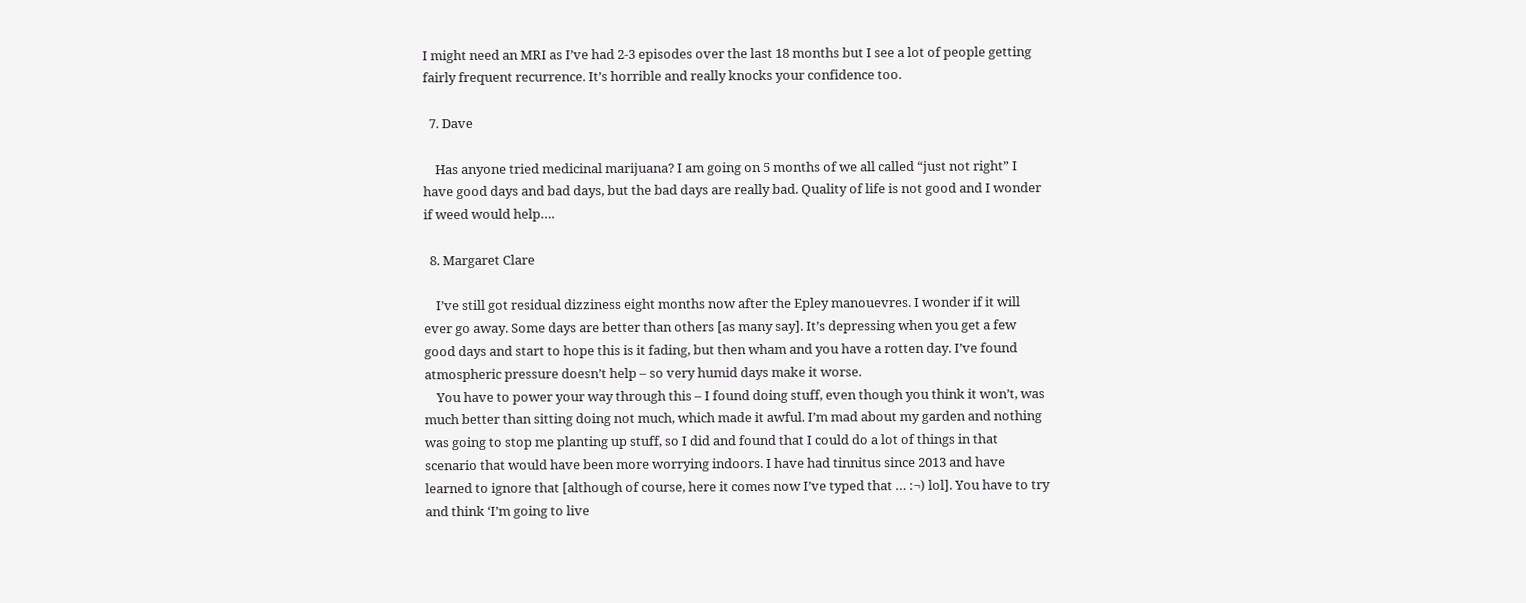I might need an MRI as I’ve had 2-3 episodes over the last 18 months but I see a lot of people getting fairly frequent recurrence. It’s horrible and really knocks your confidence too.

  7. Dave

    Has anyone tried medicinal marijuana? I am going on 5 months of we all called “just not right” I have good days and bad days, but the bad days are really bad. Quality of life is not good and I wonder if weed would help….

  8. Margaret Clare

    I’ve still got residual dizziness eight months now after the Epley manouevres. I wonder if it will ever go away. Some days are better than others [as many say]. It’s depressing when you get a few good days and start to hope this is it fading, but then wham and you have a rotten day. I’ve found atmospheric pressure doesn’t help – so very humid days make it worse.
    You have to power your way through this – I found doing stuff, even though you think it won’t, was much better than sitting doing not much, which made it awful. I’m mad about my garden and nothing was going to stop me planting up stuff, so I did and found that I could do a lot of things in that scenario that would have been more worrying indoors. I have had tinnitus since 2013 and have learned to ignore that [although of course, here it comes now I’ve typed that … :¬) lol]. You have to try and think ‘I’m going to live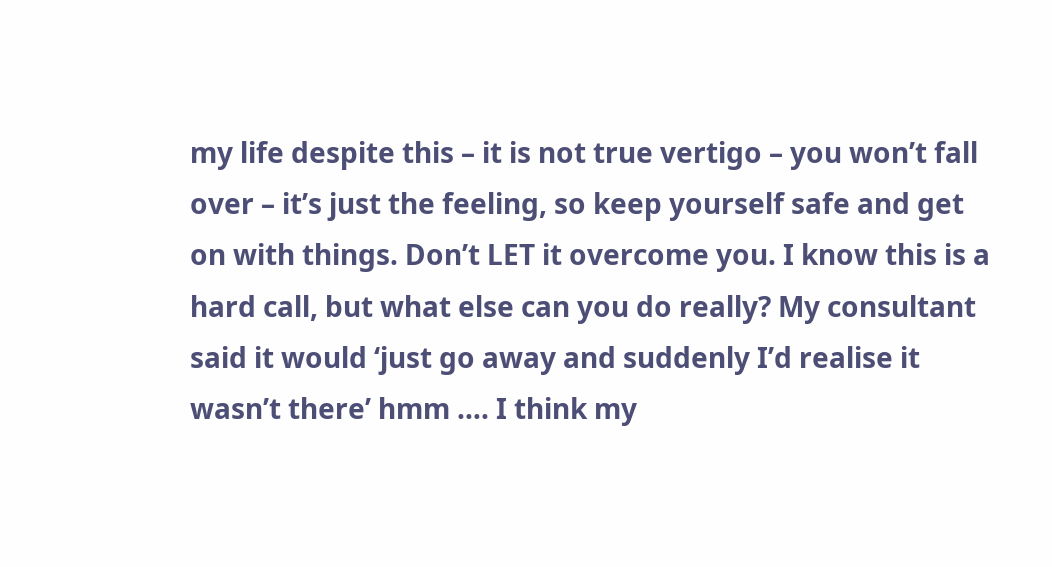my life despite this – it is not true vertigo – you won’t fall over – it’s just the feeling, so keep yourself safe and get on with things. Don’t LET it overcome you. I know this is a hard call, but what else can you do really? My consultant said it would ‘just go away and suddenly I’d realise it wasn’t there’ hmm …. I think my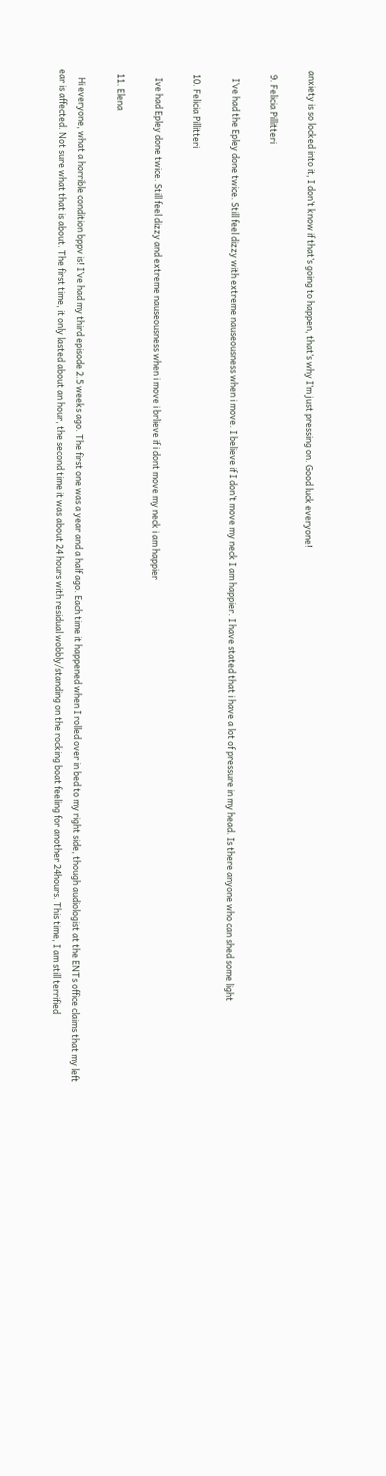anxiety is so locked into it, I don’t know if that’s going to happen, that’s why I’m just pressing on. Good luck everyone!

  9. Felicia Pillitteri

    I’ve had the Epley done twice. Still feel dizzy with extreme nauseousness when i move. I believe if I don’t move my neck I am happier. I have stated that i have a lot of pressure in my head. Is there anyone who can shed some light

  10. Felicia Pillitteri

    Ive had Epley done twice. Still feel dizzy and extreme nauseousness when i move i brlieve if i dont move my neck i am happier

  11. Elena

    Hi everyone, what a horrible condition bppv is! I’ve had my third episode 2.5 weeks ago. The first one was a year and a half ago. Each time it happened when I rolled over in bed to my right side, though audiologist at the ENTs office claims that my left ear is affected. Not sure what that is about. The first time, it only lasted about an hour, the second time it was about 24 hours with residual wobbly/standing on the rocking boat feeling for another 24hours. This time, I am still terrified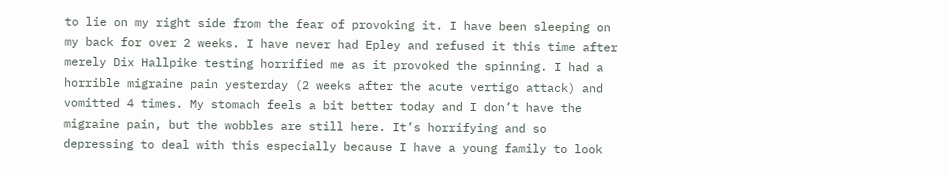to lie on my right side from the fear of provoking it. I have been sleeping on my back for over 2 weeks. I have never had Epley and refused it this time after merely Dix Hallpike testing horrified me as it provoked the spinning. I had a horrible migraine pain yesterday (2 weeks after the acute vertigo attack) and vomitted 4 times. My stomach feels a bit better today and I don’t have the migraine pain, but the wobbles are still here. It’s horrifying and so depressing to deal with this especially because I have a young family to look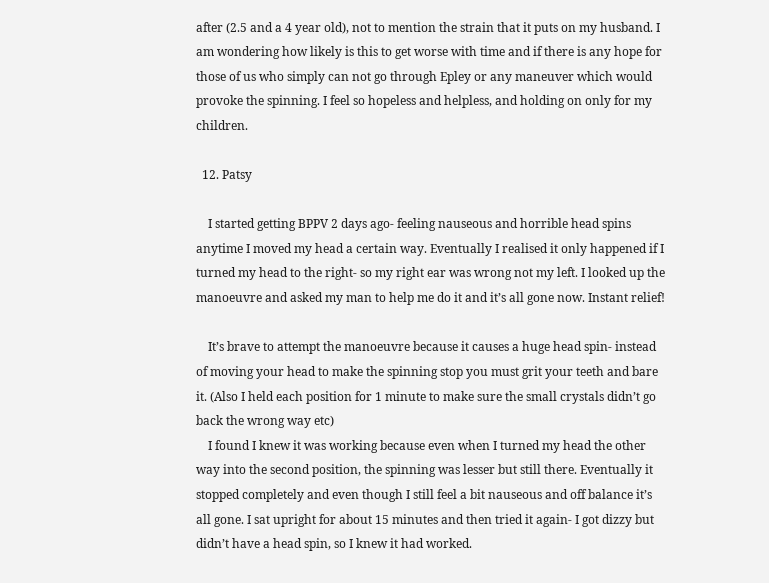after (2.5 and a 4 year old), not to mention the strain that it puts on my husband. I am wondering how likely is this to get worse with time and if there is any hope for those of us who simply can not go through Epley or any maneuver which would provoke the spinning. I feel so hopeless and helpless, and holding on only for my children.

  12. Patsy

    I started getting BPPV 2 days ago- feeling nauseous and horrible head spins anytime I moved my head a certain way. Eventually I realised it only happened if I turned my head to the right- so my right ear was wrong not my left. I looked up the manoeuvre and asked my man to help me do it and it’s all gone now. Instant relief!

    It’s brave to attempt the manoeuvre because it causes a huge head spin- instead of moving your head to make the spinning stop you must grit your teeth and bare it. (Also I held each position for 1 minute to make sure the small crystals didn’t go back the wrong way etc)
    I found I knew it was working because even when I turned my head the other way into the second position, the spinning was lesser but still there. Eventually it stopped completely and even though I still feel a bit nauseous and off balance it’s all gone. I sat upright for about 15 minutes and then tried it again- I got dizzy but didn’t have a head spin, so I knew it had worked.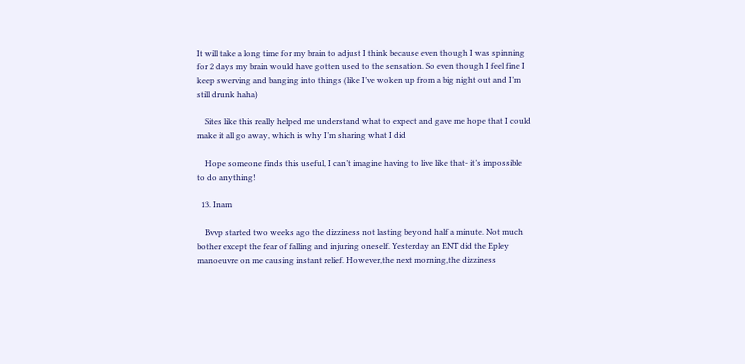It will take a long time for my brain to adjust I think because even though I was spinning for 2 days my brain would have gotten used to the sensation. So even though I feel fine I keep swerving and banging into things (like I’ve woken up from a big night out and I’m still drunk haha)

    Sites like this really helped me understand what to expect and gave me hope that I could make it all go away, which is why I’m sharing what I did

    Hope someone finds this useful, I can’t imagine having to live like that- it’s impossible to do anything!

  13. Inam

    Bvvp started two weeks ago the dizziness not lasting beyond half a minute. Not much bother except the fear of falling and injuring oneself. Yesterday an ENT did the Epley manoeuvre on me causing instant relief. However,the next morning,the dizziness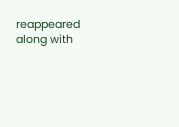reappeared along with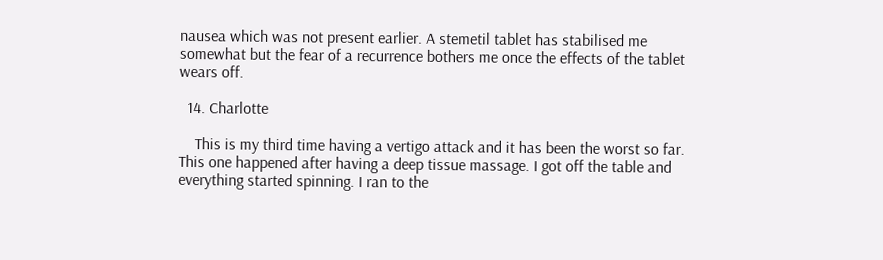nausea which was not present earlier. A stemetil tablet has stabilised me somewhat but the fear of a recurrence bothers me once the effects of the tablet wears off.

  14. Charlotte

    This is my third time having a vertigo attack and it has been the worst so far. This one happened after having a deep tissue massage. I got off the table and everything started spinning. I ran to the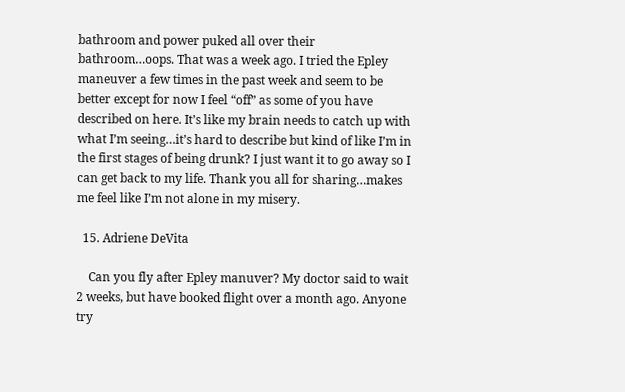bathroom and power puked all over their bathroom…oops. That was a week ago. I tried the Epley maneuver a few times in the past week and seem to be better except for now I feel “off” as some of you have described on here. It’s like my brain needs to catch up with what I’m seeing…it’s hard to describe but kind of like I’m in the first stages of being drunk? I just want it to go away so I can get back to my life. Thank you all for sharing…makes me feel like I’m not alone in my misery.

  15. Adriene DeVita

    Can you fly after Epley manuver? My doctor said to wait 2 weeks, but have booked flight over a month ago. Anyone try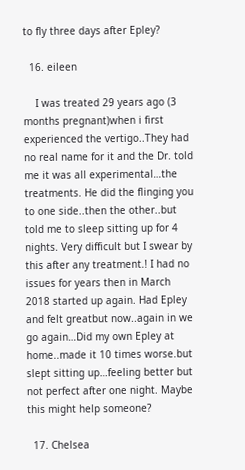to fly three days after Epley?

  16. eileen

    I was treated 29 years ago (3 months pregnant)when i first experienced the vertigo..They had no real name for it and the Dr. told me it was all experimental…the treatments. He did the flinging you to one side..then the other..but told me to sleep sitting up for 4 nights. Very difficult but I swear by this after any treatment.! I had no issues for years then in March 2018 started up again. Had Epley and felt greatbut now..again in we go again…Did my own Epley at home..made it 10 times worse.but slept sitting up…feeling better but not perfect after one night. Maybe this might help someone?

  17. Chelsea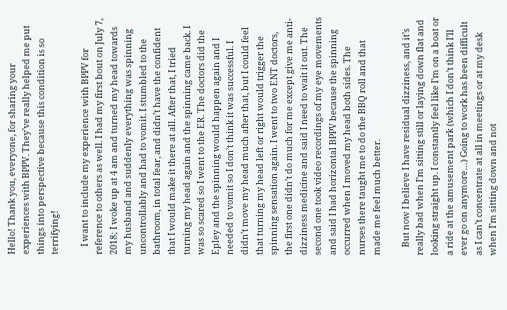Hello! Thank you, everyone, for sharing your experiences with BPPV. They’ve really helped me put things into perspective because this condition is so terrifying!

    I want to include my experience with BPPV for reference to others as well. I had my first bout on July 7, 2018; I woke up at 4 am and turned my head towards my husband and suddenly everything was spinning uncontrollably and had to vomit. I stumbled to the bathroom, in total fear, and didn’t have the confident that I would make it there at all. After that, I tried turning my head again and the spinning came back. I was so scared so I went to the ER. The doctors did the Epley and the spinning would happen again and I needed to vomit so I don’t think it was successful. I didn’t move my head much after that, but I could feel that turning my head left or right would trigger the spinning sensation again. I went to two ENT doctors, the first one didn’t do much for me except give me anti-dizziness medicine and said I need to wait it out. The second one took video recordings of my eye movements and said I had horizontal BPPV because the spinning occurred when I moved my head both sides. The nurses there taught me to do the BBQ roll and that made me feel much better.

    But now I believe I have residual dizziness, and it’s really bad when I’m sitting still or laying down flat and looking straight up. I constantly feel like I’m on a boat or a ride at the amusement park (which I don’t think I’ll ever go on anymore…) Going to work has been difficult as I can’t concentrate at all in meetings or at my desk when I’m sitting down and not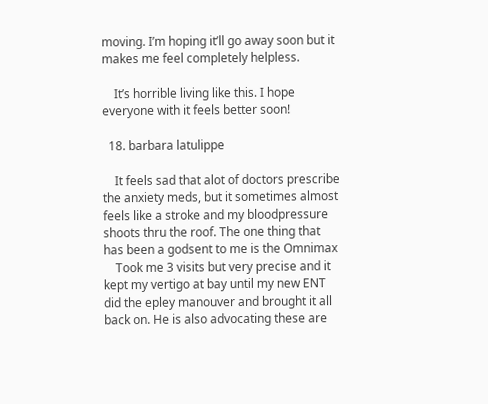moving. I’m hoping it’ll go away soon but it makes me feel completely helpless.

    It’s horrible living like this. I hope everyone with it feels better soon!

  18. barbara latulippe

    It feels sad that alot of doctors prescribe the anxiety meds, but it sometimes almost feels like a stroke and my bloodpressure shoots thru the roof. The one thing that has been a godsent to me is the Omnimax
    Took me 3 visits but very precise and it kept my vertigo at bay until my new ENT did the epley manouver and brought it all back on. He is also advocating these are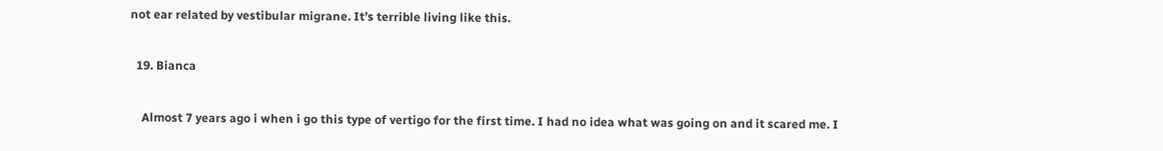not ear related by vestibular migrane. It’s terrible living like this.

  19. Bianca

    Almost 7 years ago i when i go this type of vertigo for the first time. I had no idea what was going on and it scared me. I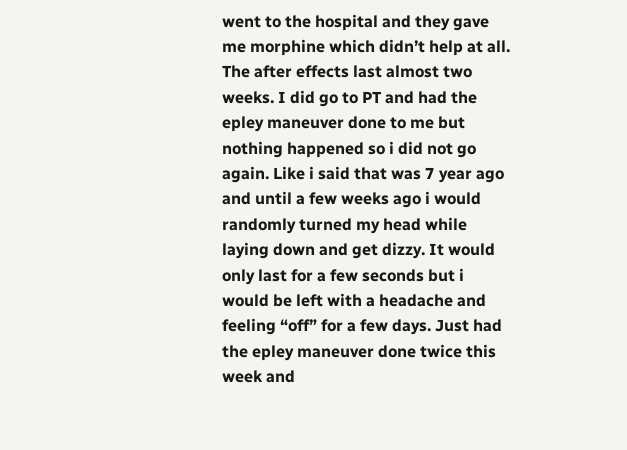went to the hospital and they gave me morphine which didn’t help at all. The after effects last almost two weeks. I did go to PT and had the epley maneuver done to me but nothing happened so i did not go again. Like i said that was 7 year ago and until a few weeks ago i would randomly turned my head while laying down and get dizzy. It would only last for a few seconds but i would be left with a headache and feeling “off” for a few days. Just had the epley maneuver done twice this week and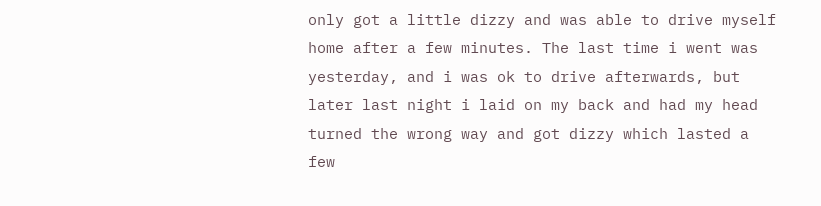only got a little dizzy and was able to drive myself home after a few minutes. The last time i went was yesterday, and i was ok to drive afterwards, but later last night i laid on my back and had my head turned the wrong way and got dizzy which lasted a few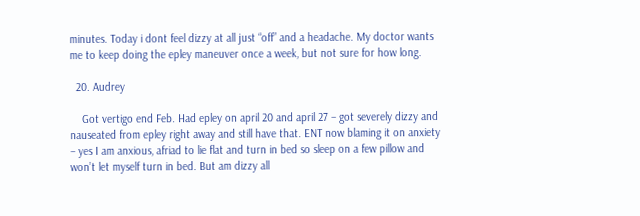minutes. Today i dont feel dizzy at all just “off” and a headache. My doctor wants me to keep doing the epley maneuver once a week, but not sure for how long.

  20. Audrey

    Got vertigo end Feb. Had epley on april 20 and april 27 – got severely dizzy and nauseated from epley right away and still have that. ENT now blaming it on anxiety – yes I am anxious, afriad to lie flat and turn in bed so sleep on a few pillow and won’t let myself turn in bed. But am dizzy all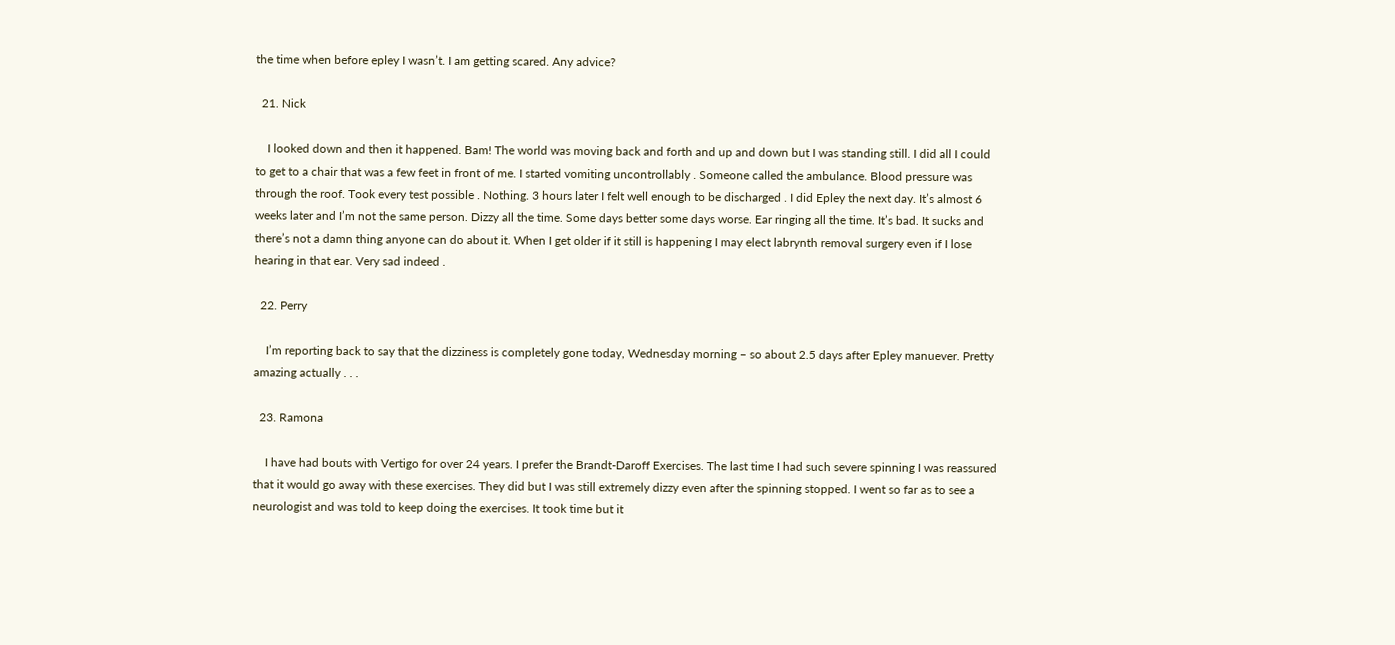the time when before epley I wasn’t. I am getting scared. Any advice?

  21. Nick

    I looked down and then it happened. Bam! The world was moving back and forth and up and down but I was standing still. I did all I could to get to a chair that was a few feet in front of me. I started vomiting uncontrollably . Someone called the ambulance. Blood pressure was through the roof. Took every test possible . Nothing. 3 hours later I felt well enough to be discharged . I did Epley the next day. It’s almost 6 weeks later and I’m not the same person. Dizzy all the time. Some days better some days worse. Ear ringing all the time. It’s bad. It sucks and there’s not a damn thing anyone can do about it. When I get older if it still is happening I may elect labrynth removal surgery even if I lose hearing in that ear. Very sad indeed .

  22. Perry

    I’m reporting back to say that the dizziness is completely gone today, Wednesday morning – so about 2.5 days after Epley manuever. Pretty amazing actually . . .

  23. Ramona

    I have had bouts with Vertigo for over 24 years. I prefer the Brandt-Daroff Exercises. The last time I had such severe spinning I was reassured that it would go away with these exercises. They did but I was still extremely dizzy even after the spinning stopped. I went so far as to see a neurologist and was told to keep doing the exercises. It took time but it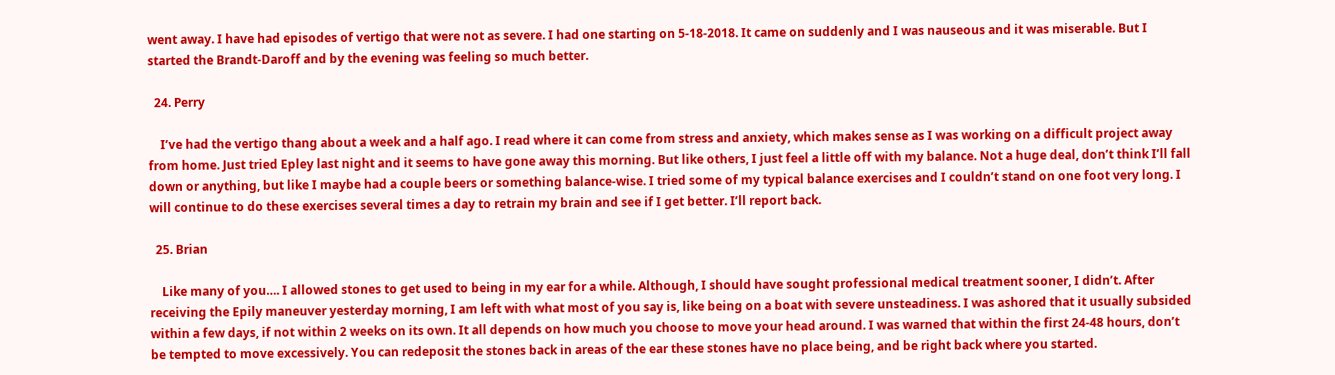went away. I have had episodes of vertigo that were not as severe. I had one starting on 5-18-2018. It came on suddenly and I was nauseous and it was miserable. But I started the Brandt-Daroff and by the evening was feeling so much better.

  24. Perry

    I’ve had the vertigo thang about a week and a half ago. I read where it can come from stress and anxiety, which makes sense as I was working on a difficult project away from home. Just tried Epley last night and it seems to have gone away this morning. But like others, I just feel a little off with my balance. Not a huge deal, don’t think I’ll fall down or anything, but like I maybe had a couple beers or something balance-wise. I tried some of my typical balance exercises and I couldn’t stand on one foot very long. I will continue to do these exercises several times a day to retrain my brain and see if I get better. I’ll report back.

  25. Brian

    Like many of you…. I allowed stones to get used to being in my ear for a while. Although, I should have sought professional medical treatment sooner, I didn’t. After receiving the Epily maneuver yesterday morning, I am left with what most of you say is, like being on a boat with severe unsteadiness. I was ashored that it usually subsided within a few days, if not within 2 weeks on its own. It all depends on how much you choose to move your head around. I was warned that within the first 24-48 hours, don’t be tempted to move excessively. You can redeposit the stones back in areas of the ear these stones have no place being, and be right back where you started.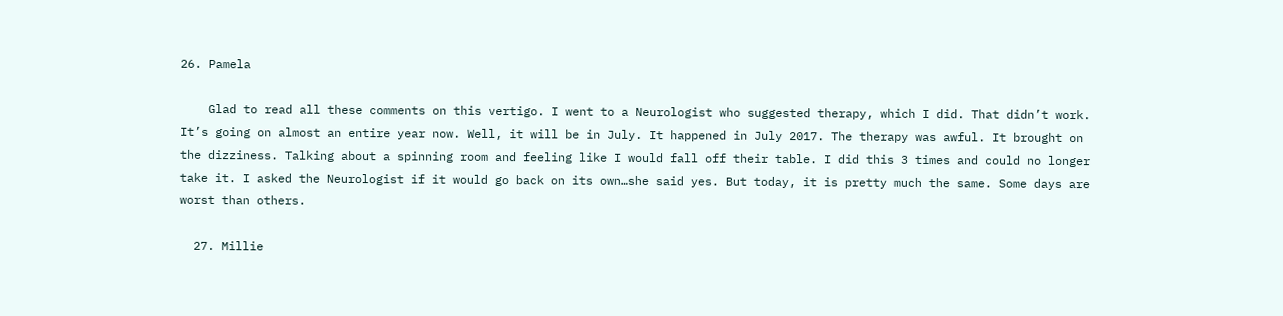26. Pamela

    Glad to read all these comments on this vertigo. I went to a Neurologist who suggested therapy, which I did. That didn’t work. It’s going on almost an entire year now. Well, it will be in July. It happened in July 2017. The therapy was awful. It brought on the dizziness. Talking about a spinning room and feeling like I would fall off their table. I did this 3 times and could no longer take it. I asked the Neurologist if it would go back on its own…she said yes. But today, it is pretty much the same. Some days are worst than others.

  27. Millie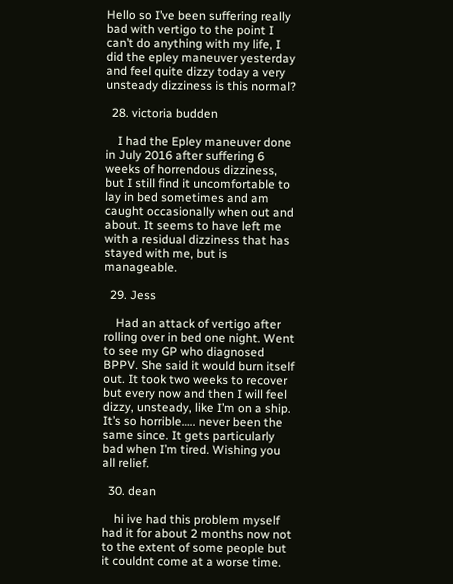Hello so I’ve been suffering really bad with vertigo to the point I can’t do anything with my life, I did the epley maneuver yesterday and feel quite dizzy today a very unsteady dizziness is this normal?

  28. victoria budden

    I had the Epley maneuver done in July 2016 after suffering 6 weeks of horrendous dizziness, but I still find it uncomfortable to lay in bed sometimes and am caught occasionally when out and about. It seems to have left me with a residual dizziness that has stayed with me, but is manageable.

  29. Jess

    Had an attack of vertigo after rolling over in bed one night. Went to see my GP who diagnosed BPPV. She said it would burn itself out. It took two weeks to recover but every now and then I will feel dizzy, unsteady, like I’m on a ship. It’s so horrible….. never been the same since. It gets particularly bad when I’m tired. Wishing you all relief.

  30. dean

    hi ive had this problem myself had it for about 2 months now not to the extent of some people but it couldnt come at a worse time.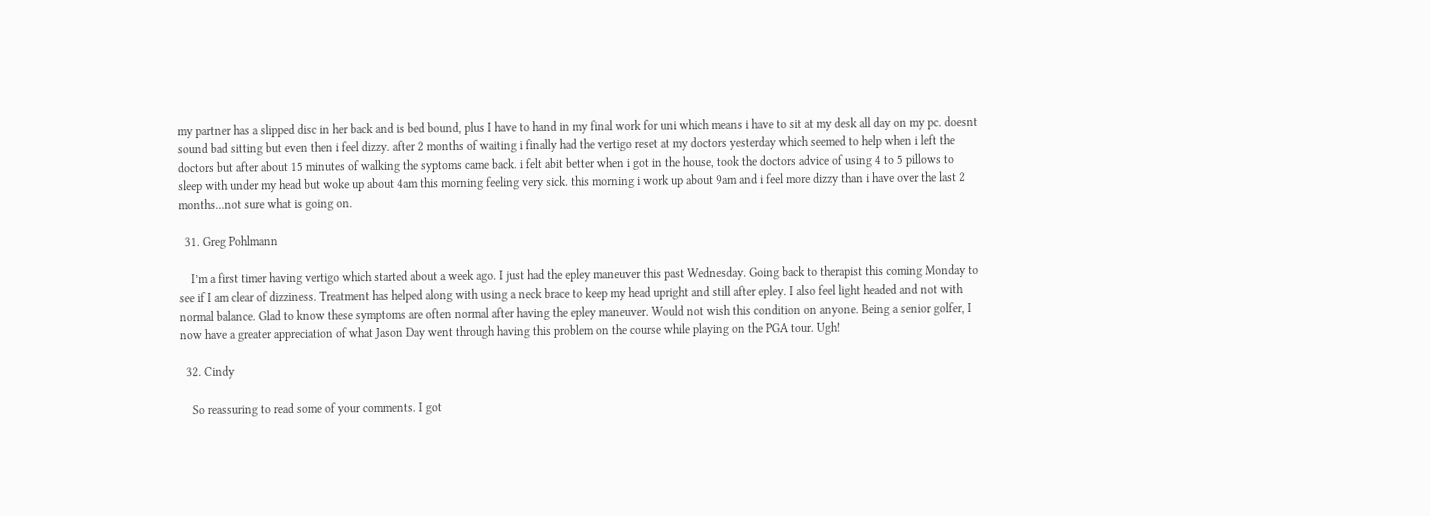my partner has a slipped disc in her back and is bed bound, plus I have to hand in my final work for uni which means i have to sit at my desk all day on my pc. doesnt sound bad sitting but even then i feel dizzy. after 2 months of waiting i finally had the vertigo reset at my doctors yesterday which seemed to help when i left the doctors but after about 15 minutes of walking the syptoms came back. i felt abit better when i got in the house, took the doctors advice of using 4 to 5 pillows to sleep with under my head but woke up about 4am this morning feeling very sick. this morning i work up about 9am and i feel more dizzy than i have over the last 2 months…not sure what is going on.

  31. Greg Pohlmann

    I’m a first timer having vertigo which started about a week ago. I just had the epley maneuver this past Wednesday. Going back to therapist this coming Monday to see if I am clear of dizziness. Treatment has helped along with using a neck brace to keep my head upright and still after epley. I also feel light headed and not with normal balance. Glad to know these symptoms are often normal after having the epley maneuver. Would not wish this condition on anyone. Being a senior golfer, I now have a greater appreciation of what Jason Day went through having this problem on the course while playing on the PGA tour. Ugh!

  32. Cindy

    So reassuring to read some of your comments. I got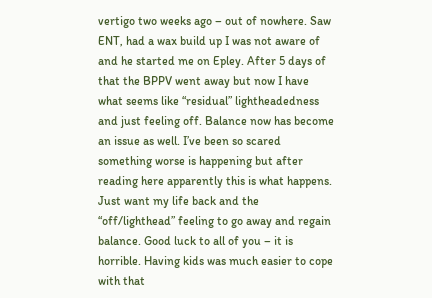vertigo two weeks ago – out of nowhere. Saw ENT, had a wax build up I was not aware of and he started me on Epley. After 5 days of that the BPPV went away but now I have what seems like “residual” lightheadedness and just feeling off. Balance now has become an issue as well. I’ve been so scared something worse is happening but after reading here apparently this is what happens. Just want my life back and the “off/lighthead” feeling to go away and regain balance. Good luck to all of you – it is horrible. Having kids was much easier to cope with that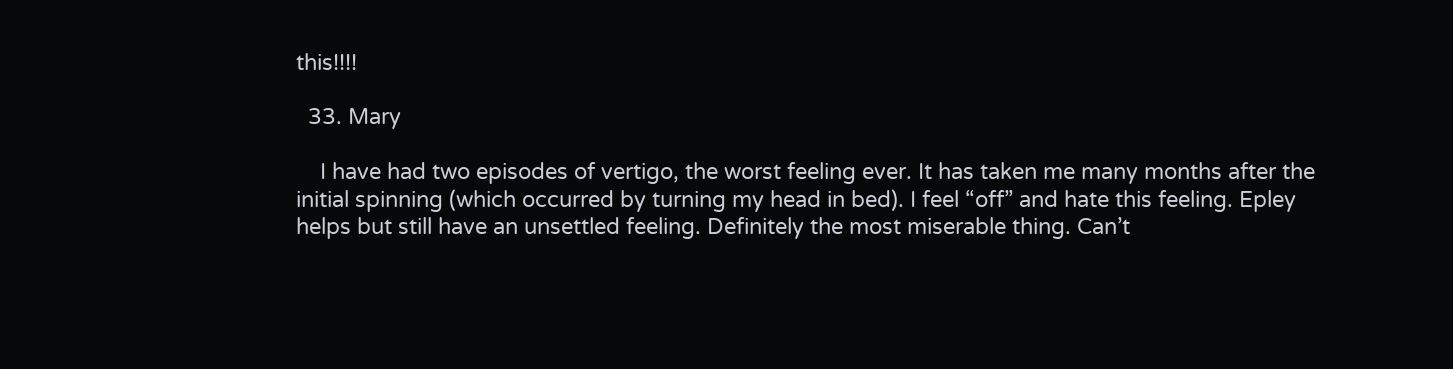this!!!!

  33. Mary

    I have had two episodes of vertigo, the worst feeling ever. It has taken me many months after the initial spinning (which occurred by turning my head in bed). I feel “off” and hate this feeling. Epley helps but still have an unsettled feeling. Definitely the most miserable thing. Can’t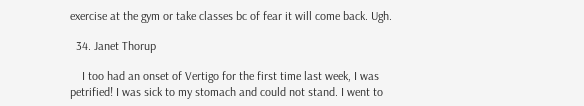exercise at the gym or take classes bc of fear it will come back. Ugh.

  34. Janet Thorup

    I too had an onset of Vertigo for the first time last week, I was petrified! I was sick to my stomach and could not stand. I went to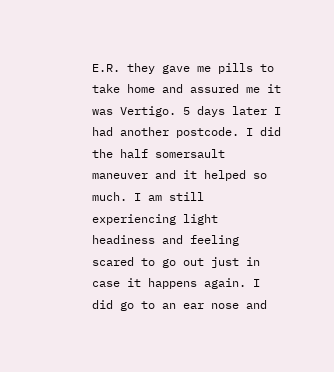E.R. they gave me pills to take home and assured me it was Vertigo. 5 days later I had another postcode. I did the half somersault maneuver and it helped so much. I am still experiencing light headiness and feeling scared to go out just in case it happens again. I did go to an ear nose and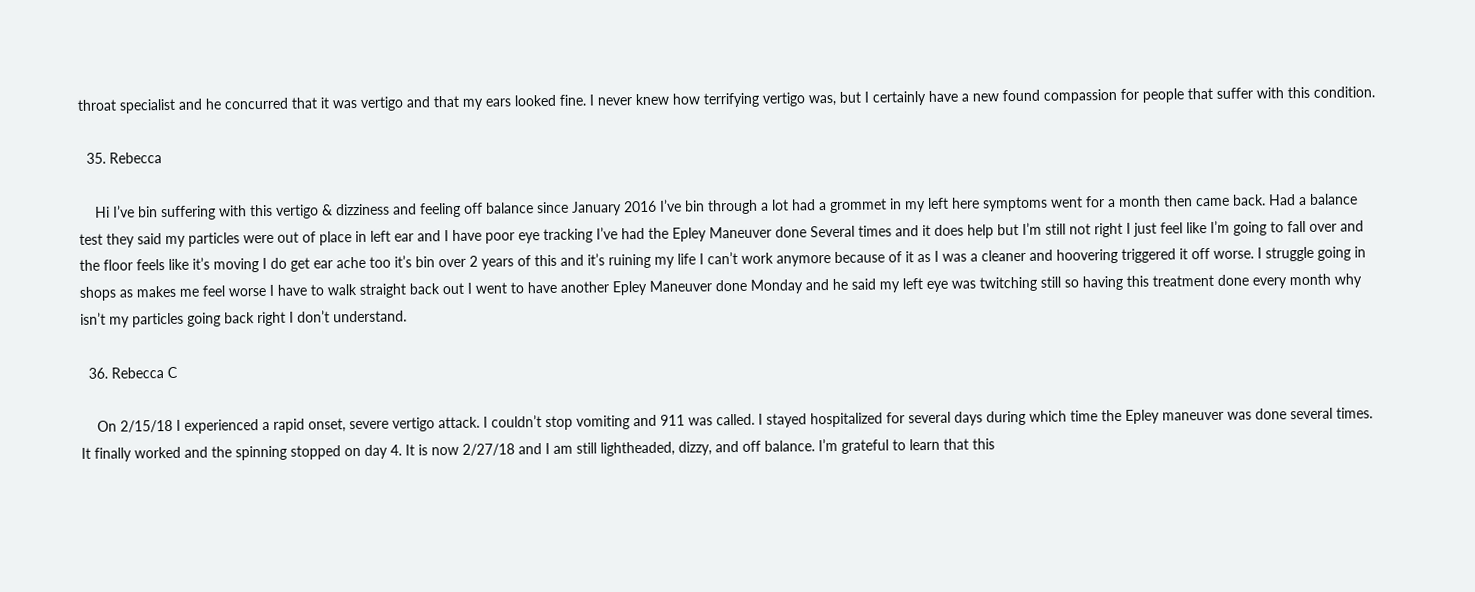throat specialist and he concurred that it was vertigo and that my ears looked fine. I never knew how terrifying vertigo was, but I certainly have a new found compassion for people that suffer with this condition.

  35. Rebecca

    Hi I’ve bin suffering with this vertigo & dizziness and feeling off balance since January 2016 I’ve bin through a lot had a grommet in my left here symptoms went for a month then came back. Had a balance test they said my particles were out of place in left ear and I have poor eye tracking I’ve had the Epley Maneuver done Several times and it does help but I’m still not right I just feel like I’m going to fall over and the floor feels like it’s moving I do get ear ache too it’s bin over 2 years of this and it’s ruining my life I can’t work anymore because of it as I was a cleaner and hoovering triggered it off worse. I struggle going in shops as makes me feel worse I have to walk straight back out I went to have another Epley Maneuver done Monday and he said my left eye was twitching still so having this treatment done every month why isn’t my particles going back right I don’t understand.

  36. Rebecca C

    On 2/15/18 I experienced a rapid onset, severe vertigo attack. I couldn’t stop vomiting and 911 was called. I stayed hospitalized for several days during which time the Epley maneuver was done several times. It finally worked and the spinning stopped on day 4. It is now 2/27/18 and I am still lightheaded, dizzy, and off balance. I’m grateful to learn that this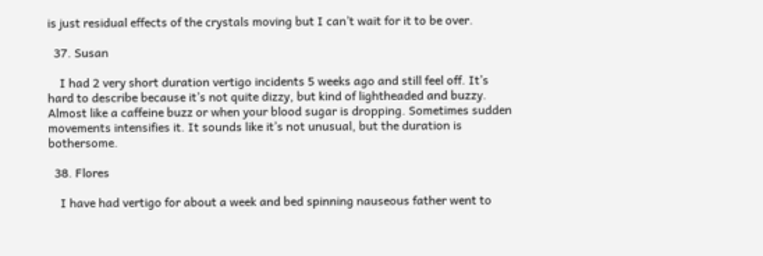is just residual effects of the crystals moving but I can’t wait for it to be over.

  37. Susan

    I had 2 very short duration vertigo incidents 5 weeks ago and still feel off. It’s hard to describe because it’s not quite dizzy, but kind of lightheaded and buzzy. Almost like a caffeine buzz or when your blood sugar is dropping. Sometimes sudden movements intensifies it. It sounds like it’s not unusual, but the duration is bothersome.

  38. Flores

    I have had vertigo for about a week and bed spinning nauseous father went to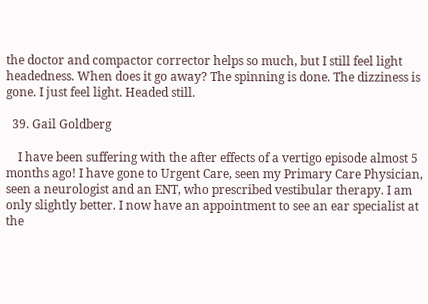the doctor and compactor corrector helps so much, but I still feel light headedness. When does it go away? The spinning is done. The dizziness is gone. I just feel light. Headed still.

  39. Gail Goldberg

    I have been suffering with the after effects of a vertigo episode almost 5 months ago! I have gone to Urgent Care, seen my Primary Care Physician, seen a neurologist and an ENT, who prescribed vestibular therapy. I am only slightly better. I now have an appointment to see an ear specialist at the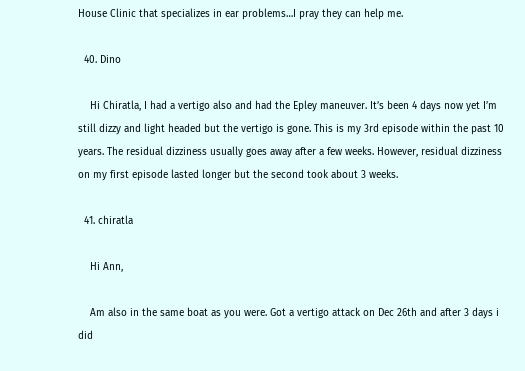House Clinic that specializes in ear problems…I pray they can help me.

  40. Dino

    Hi Chiratla, I had a vertigo also and had the Epley maneuver. It’s been 4 days now yet I’m still dizzy and light headed but the vertigo is gone. This is my 3rd episode within the past 10 years. The residual dizziness usually goes away after a few weeks. However, residual dizziness on my first episode lasted longer but the second took about 3 weeks.

  41. chiratla

    Hi Ann,

    Am also in the same boat as you were. Got a vertigo attack on Dec 26th and after 3 days i did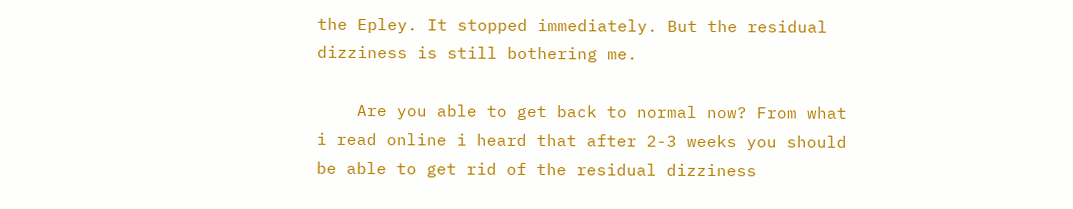the Epley. It stopped immediately. But the residual dizziness is still bothering me.

    Are you able to get back to normal now? From what i read online i heard that after 2-3 weeks you should be able to get rid of the residual dizziness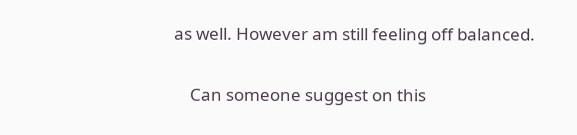as well. However am still feeling off balanced.

    Can someone suggest on this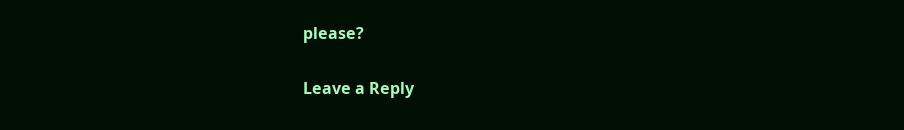please?

Leave a Reply